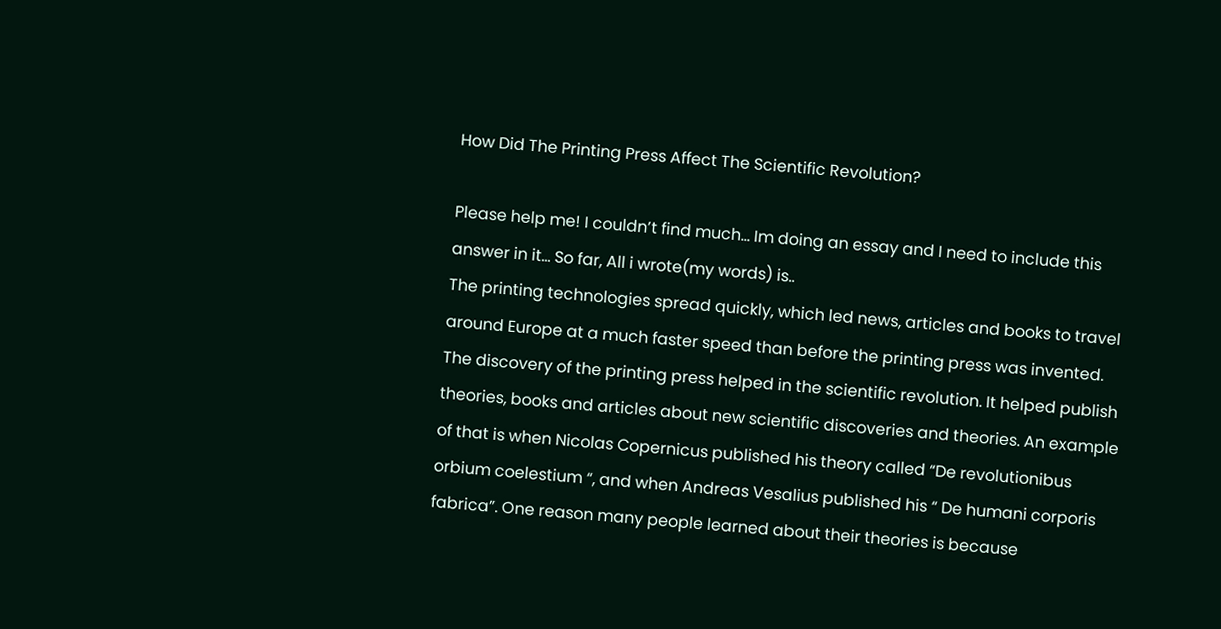How Did The Printing Press Affect The Scientific Revolution?

Please help me! I couldn’t find much… Im doing an essay and I need to include this answer in it… So far, All i wrote(my words) is..
The printing technologies spread quickly, which led news, articles and books to travel around Europe at a much faster speed than before the printing press was invented. The discovery of the printing press helped in the scientific revolution. It helped publish theories, books and articles about new scientific discoveries and theories. An example of that is when Nicolas Copernicus published his theory called “De revolutionibus orbium coelestium “, and when Andreas Vesalius published his “ De humani corporis fabrica”. One reason many people learned about their theories is because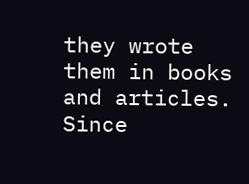they wrote them in books and articles. Since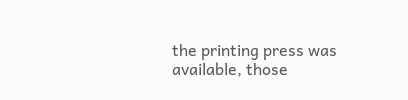the printing press was available, those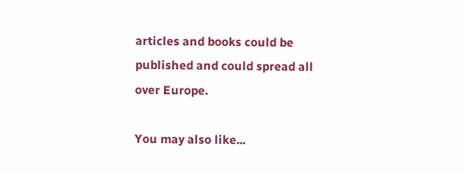articles and books could be published and could spread all over Europe.

You may also like...